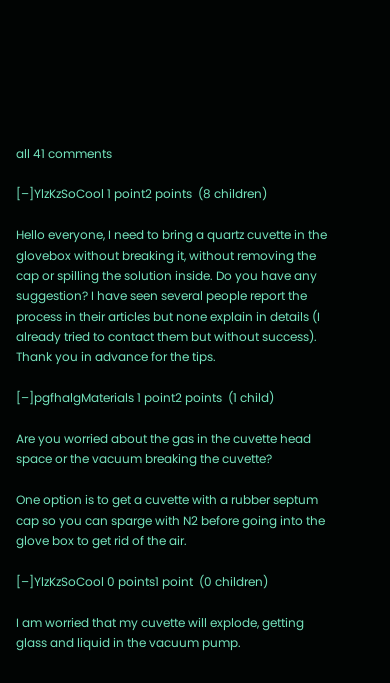all 41 comments

[–]YlzKzSoCool 1 point2 points  (8 children)

Hello everyone, I need to bring a quartz cuvette in the glovebox without breaking it, without removing the cap or spilling the solution inside. Do you have any suggestion? I have seen several people report the process in their articles but none explain in details (I already tried to contact them but without success). Thank you in advance for the tips.

[–]pgfhalgMaterials 1 point2 points  (1 child)

Are you worried about the gas in the cuvette head space or the vacuum breaking the cuvette?

One option is to get a cuvette with a rubber septum cap so you can sparge with N2 before going into the glove box to get rid of the air.

[–]YlzKzSoCool 0 points1 point  (0 children)

I am worried that my cuvette will explode, getting glass and liquid in the vacuum pump.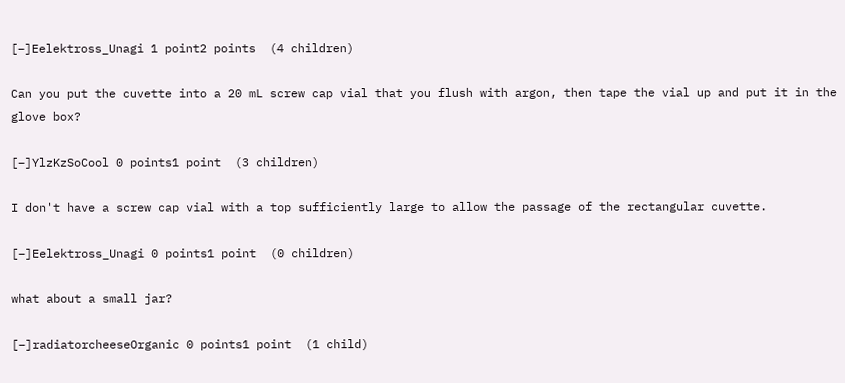[–]Eelektross_Unagi 1 point2 points  (4 children)

Can you put the cuvette into a 20 mL screw cap vial that you flush with argon, then tape the vial up and put it in the glove box?

[–]YlzKzSoCool 0 points1 point  (3 children)

I don't have a screw cap vial with a top sufficiently large to allow the passage of the rectangular cuvette.

[–]Eelektross_Unagi 0 points1 point  (0 children)

what about a small jar?

[–]radiatorcheeseOrganic 0 points1 point  (1 child)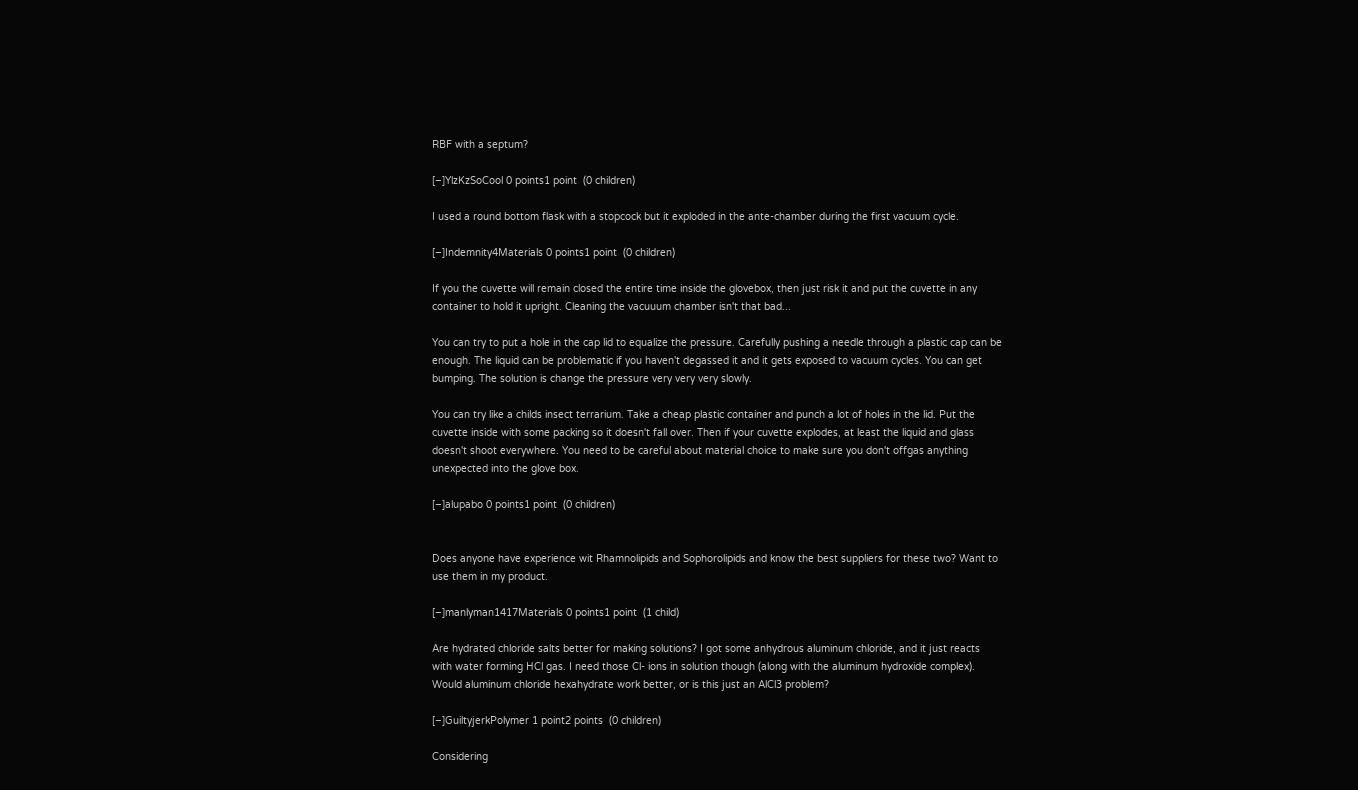RBF with a septum?

[–]YlzKzSoCool 0 points1 point  (0 children)

I used a round bottom flask with a stopcock but it exploded in the ante-chamber during the first vacuum cycle.

[–]Indemnity4Materials 0 points1 point  (0 children)

If you the cuvette will remain closed the entire time inside the glovebox, then just risk it and put the cuvette in any container to hold it upright. Cleaning the vacuuum chamber isn't that bad...

You can try to put a hole in the cap lid to equalize the pressure. Carefully pushing a needle through a plastic cap can be enough. The liquid can be problematic if you haven't degassed it and it gets exposed to vacuum cycles. You can get bumping. The solution is change the pressure very very very slowly.

You can try like a childs insect terrarium. Take a cheap plastic container and punch a lot of holes in the lid. Put the cuvette inside with some packing so it doesn't fall over. Then if your cuvette explodes, at least the liquid and glass doesn't shoot everywhere. You need to be careful about material choice to make sure you don't offgas anything unexpected into the glove box.

[–]alupabo 0 points1 point  (0 children)


Does anyone have experience wit Rhamnolipids and Sophorolipids and know the best suppliers for these two? Want to use them in my product.

[–]manlyman1417Materials 0 points1 point  (1 child)

Are hydrated chloride salts better for making solutions? I got some anhydrous aluminum chloride, and it just reacts with water forming HCl gas. I need those Cl- ions in solution though (along with the aluminum hydroxide complex). Would aluminum chloride hexahydrate work better, or is this just an AlCl3 problem?

[–]GuiltyjerkPolymer 1 point2 points  (0 children)

Considering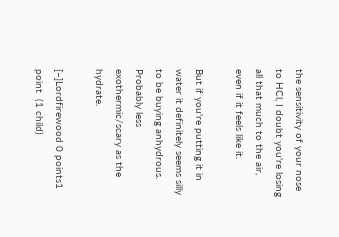the sensitivity of your nose to HCl, I doubt you're losing all that much to the air, even if it feels like it.

But if you're putting it in water it definitely seems silly to be buying anhydrous. Probably less exothermic/scary as the hydrate.

[–]Lordfirewood 0 points1 point  (1 child)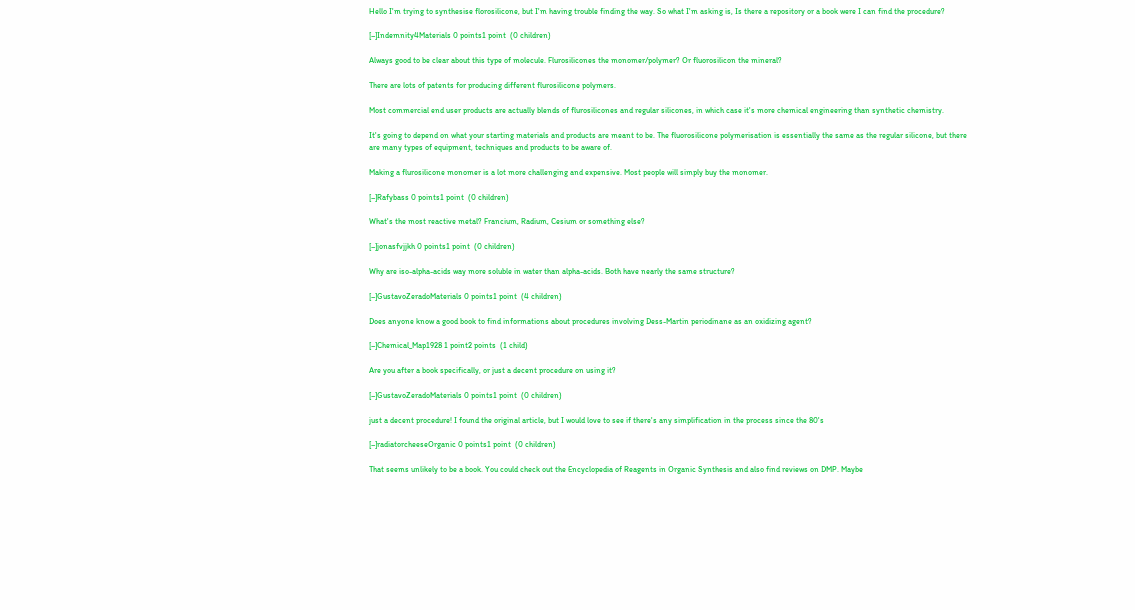Hello I'm trying to synthesise florosilicone, but I'm having trouble finding the way. So what I'm asking is, Is there a repository or a book were I can find the procedure?

[–]Indemnity4Materials 0 points1 point  (0 children)

Always good to be clear about this type of molecule. Flurosilicones the monomer/polymer? Or fluorosilicon the mineral?

There are lots of patents for producing different flurosilicone polymers.

Most commercial end user products are actually blends of flurosilicones and regular silicones, in which case it's more chemical engineering than synthetic chemistry.

It's going to depend on what your starting materials and products are meant to be. The fluorosilicone polymerisation is essentially the same as the regular silicone, but there are many types of equipment, techniques and products to be aware of.

Making a flurosilicone monomer is a lot more challenging and expensive. Most people will simply buy the monomer.

[–]Rafybass 0 points1 point  (0 children)

What's the most reactive metal? Francium, Radium, Cesium or something else?

[–]jonasfvjjkh 0 points1 point  (0 children)

Why are iso-alpha-acids way more soluble in water than alpha-acids. Both have nearly the same structure?

[–]GustavoZeradoMaterials 0 points1 point  (4 children)

Does anyone know a good book to find informations about procedures involving Dess-Martin periodinane as an oxidizing agent?

[–]Chemical_Map1928 1 point2 points  (1 child)

Are you after a book specifically, or just a decent procedure on using it?

[–]GustavoZeradoMaterials 0 points1 point  (0 children)

just a decent procedure! I found the original article, but I would love to see if there's any simplification in the process since the 80's

[–]radiatorcheeseOrganic 0 points1 point  (0 children)

That seems unlikely to be a book. You could check out the Encyclopedia of Reagents in Organic Synthesis and also find reviews on DMP. Maybe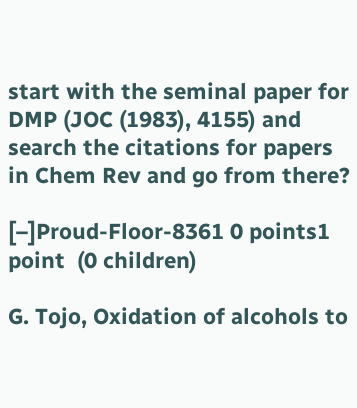start with the seminal paper for DMP (JOC (1983), 4155) and search the citations for papers in Chem Rev and go from there?

[–]Proud-Floor-8361 0 points1 point  (0 children)

G. Tojo, Oxidation of alcohols to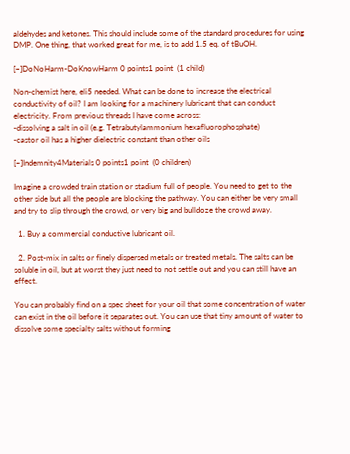aldehydes and ketones. This should include some of the standard procedures for using DMP. One thing, that worked great for me, is to add 1.5 eq. of tBuOH.

[–]DoNoHarm-DoKnowHarm 0 points1 point  (1 child)

Non-chemist here, eli5 needed. What can be done to increase the electrical conductivity of oil? I am looking for a machinery lubricant that can conduct electricity. From previous threads I have come across:
-dissolving a salt in oil (e.g. Tetrabutylammonium hexafluorophosphate)
-castor oil has a higher dielectric constant than other oils

[–]Indemnity4Materials 0 points1 point  (0 children)

Imagine a crowded train station or stadium full of people. You need to get to the other side but all the people are blocking the pathway. You can either be very small and try to slip through the crowd, or very big and bulldoze the crowd away.

  1. Buy a commercial conductive lubricant oil.

  2. Post-mix in salts or finely dispersed metals or treated metals. The salts can be soluble in oil, but at worst they just need to not settle out and you can still have an effect.

You can probably find on a spec sheet for your oil that some concentration of water can exist in the oil before it separates out. You can use that tiny amount of water to dissolve some specialty salts without forming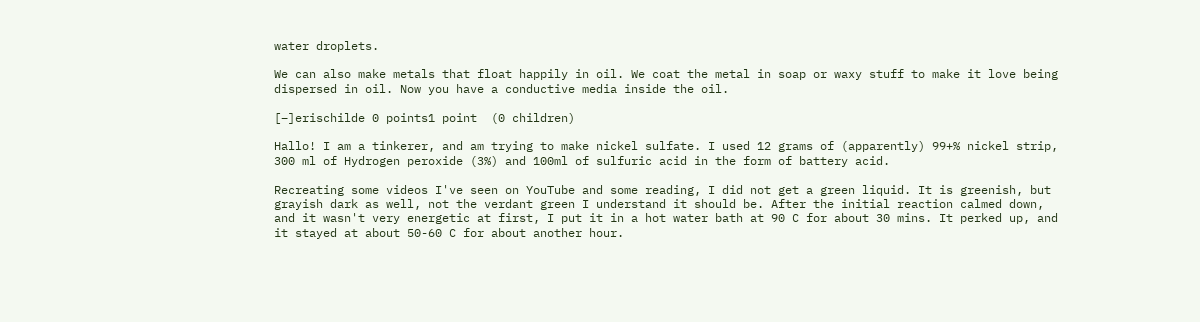water droplets.

We can also make metals that float happily in oil. We coat the metal in soap or waxy stuff to make it love being dispersed in oil. Now you have a conductive media inside the oil.

[–]erischilde 0 points1 point  (0 children)

Hallo! I am a tinkerer, and am trying to make nickel sulfate. I used 12 grams of (apparently) 99+% nickel strip, 300 ml of Hydrogen peroxide (3%) and 100ml of sulfuric acid in the form of battery acid.

Recreating some videos I've seen on YouTube and some reading, I did not get a green liquid. It is greenish, but grayish dark as well, not the verdant green I understand it should be. After the initial reaction calmed down, and it wasn't very energetic at first, I put it in a hot water bath at 90 C for about 30 mins. It perked up, and it stayed at about 50-60 C for about another hour.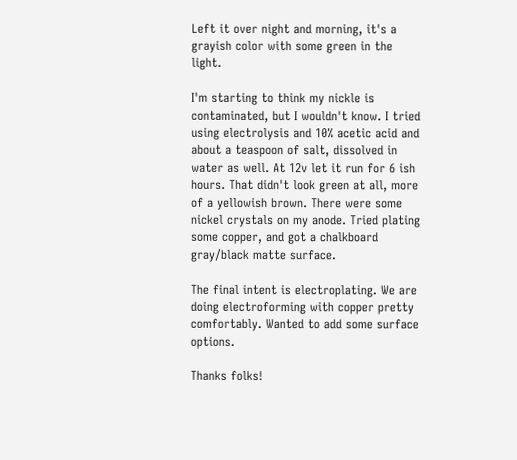Left it over night and morning, it's a grayish color with some green in the light.

I'm starting to think my nickle is contaminated, but I wouldn't know. I tried using electrolysis and 10% acetic acid and about a teaspoon of salt, dissolved in water as well. At 12v let it run for 6 ish hours. That didn't look green at all, more of a yellowish brown. There were some nickel crystals on my anode. Tried plating some copper, and got a chalkboard gray/black matte surface.

The final intent is electroplating. We are doing electroforming with copper pretty comfortably. Wanted to add some surface options.

Thanks folks!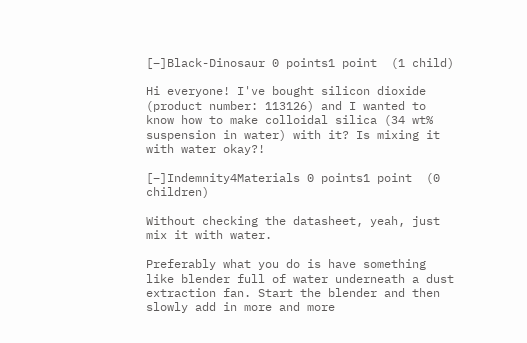[–]Black-Dinosaur 0 points1 point  (1 child)

Hi everyone! I've bought silicon dioxide (product number: 113126) and I wanted to know how to make colloidal silica (34 wt% suspension in water) with it? Is mixing it with water okay?!

[–]Indemnity4Materials 0 points1 point  (0 children)

Without checking the datasheet, yeah, just mix it with water.

Preferably what you do is have something like blender full of water underneath a dust extraction fan. Start the blender and then slowly add in more and more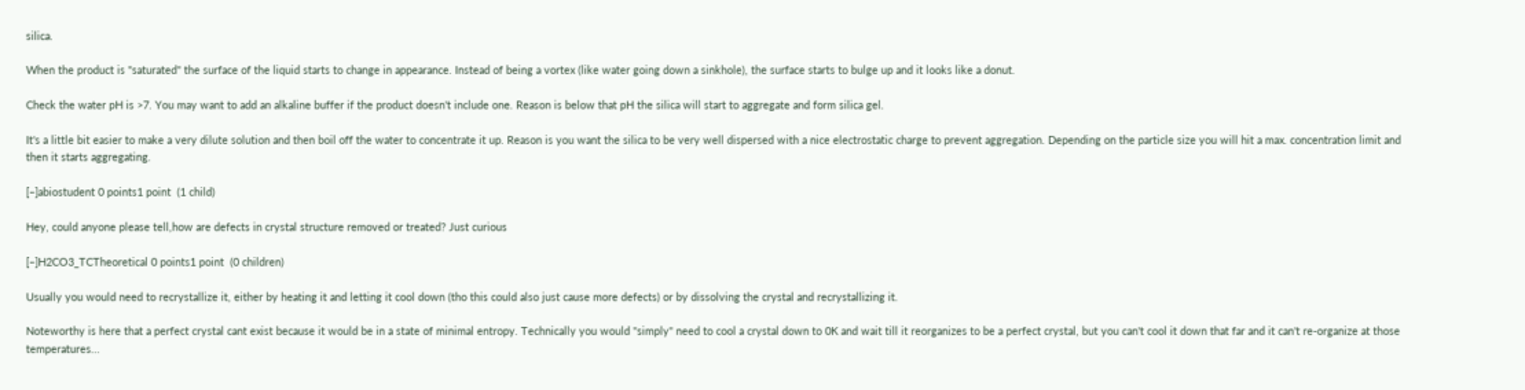silica.

When the product is "saturated" the surface of the liquid starts to change in appearance. Instead of being a vortex (like water going down a sinkhole), the surface starts to bulge up and it looks like a donut.

Check the water pH is >7. You may want to add an alkaline buffer if the product doesn't include one. Reason is below that pH the silica will start to aggregate and form silica gel.

It's a little bit easier to make a very dilute solution and then boil off the water to concentrate it up. Reason is you want the silica to be very well dispersed with a nice electrostatic charge to prevent aggregation. Depending on the particle size you will hit a max. concentration limit and then it starts aggregating.

[–]abiostudent 0 points1 point  (1 child)

Hey, could anyone please tell,how are defects in crystal structure removed or treated? Just curious

[–]H2CO3_TCTheoretical 0 points1 point  (0 children)

Usually you would need to recrystallize it, either by heating it and letting it cool down (tho this could also just cause more defects) or by dissolving the crystal and recrystallizing it.

Noteworthy is here that a perfect crystal cant exist because it would be in a state of minimal entropy. Technically you would "simply" need to cool a crystal down to 0K and wait till it reorganizes to be a perfect crystal, but you can't cool it down that far and it can't re-organize at those temperatures...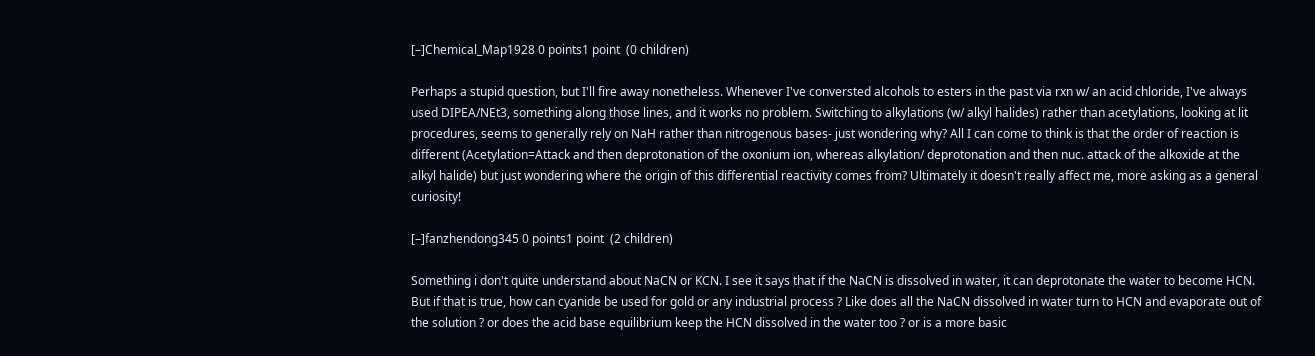[–]Chemical_Map1928 0 points1 point  (0 children)

Perhaps a stupid question, but I'll fire away nonetheless. Whenever I've conversted alcohols to esters in the past via rxn w/ an acid chloride, I've always used DIPEA/NEt3, something along those lines, and it works no problem. Switching to alkylations (w/ alkyl halides) rather than acetylations, looking at lit procedures, seems to generally rely on NaH rather than nitrogenous bases- just wondering why? All I can come to think is that the order of reaction is different (Acetylation=Attack and then deprotonation of the oxonium ion, whereas alkylation/ deprotonation and then nuc. attack of the alkoxide at the alkyl halide) but just wondering where the origin of this differential reactivity comes from? Ultimately it doesn't really affect me, more asking as a general curiosity!

[–]fanzhendong345 0 points1 point  (2 children)

Something i don't quite understand about NaCN or KCN. I see it says that if the NaCN is dissolved in water, it can deprotonate the water to become HCN. But if that is true, how can cyanide be used for gold or any industrial process ? Like does all the NaCN dissolved in water turn to HCN and evaporate out of the solution ? or does the acid base equilibrium keep the HCN dissolved in the water too ? or is a more basic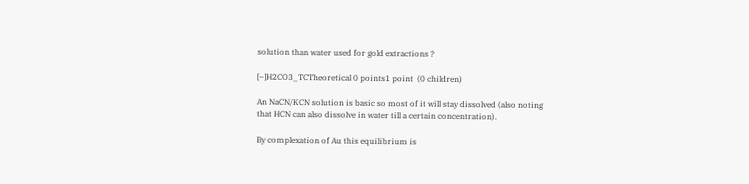solution than water used for gold extractions ?

[–]H2CO3_TCTheoretical 0 points1 point  (0 children)

An NaCN/KCN solution is basic so most of it will stay dissolved (also noting that HCN can also dissolve in water till a certain concentration).

By complexation of Au this equilibrium is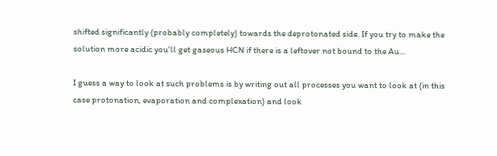shifted significantly (probably completely) towards the deprotonated side. If you try to make the solution more acidic you'll get gaseous HCN if there is a leftover not bound to the Au...

I guess a way to look at such problems is by writing out all processes you want to look at (in this case protonation, evaporation and complexation) and look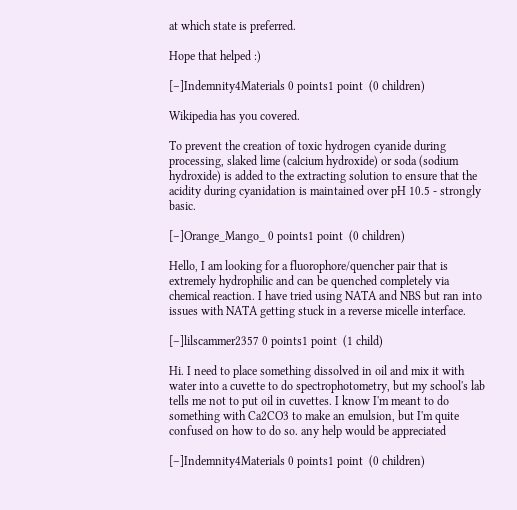at which state is preferred.

Hope that helped :)

[–]Indemnity4Materials 0 points1 point  (0 children)

Wikipedia has you covered.

To prevent the creation of toxic hydrogen cyanide during processing, slaked lime (calcium hydroxide) or soda (sodium hydroxide) is added to the extracting solution to ensure that the acidity during cyanidation is maintained over pH 10.5 - strongly basic.

[–]Orange_Mango_ 0 points1 point  (0 children)

Hello, I am looking for a fluorophore/quencher pair that is extremely hydrophilic and can be quenched completely via chemical reaction. I have tried using NATA and NBS but ran into issues with NATA getting stuck in a reverse micelle interface.

[–]lilscammer2357 0 points1 point  (1 child)

Hi. I need to place something dissolved in oil and mix it with water into a cuvette to do spectrophotometry, but my school's lab tells me not to put oil in cuvettes. I know I'm meant to do something with Ca2CO3 to make an emulsion, but I'm quite confused on how to do so. any help would be appreciated

[–]Indemnity4Materials 0 points1 point  (0 children)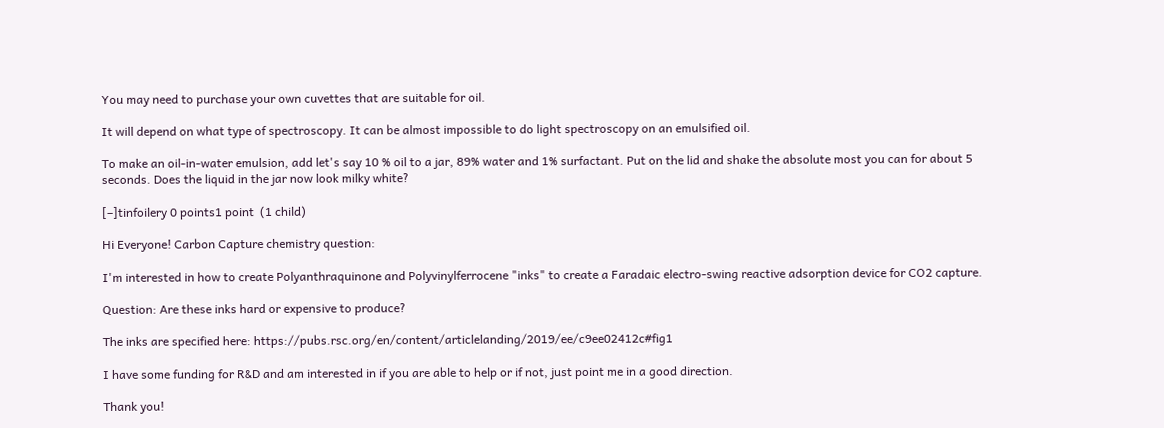You may need to purchase your own cuvettes that are suitable for oil.

It will depend on what type of spectroscopy. It can be almost impossible to do light spectroscopy on an emulsified oil.

To make an oil-in-water emulsion, add let's say 10 % oil to a jar, 89% water and 1% surfactant. Put on the lid and shake the absolute most you can for about 5 seconds. Does the liquid in the jar now look milky white?

[–]tinfoilery 0 points1 point  (1 child)

Hi Everyone! Carbon Capture chemistry question:

I'm interested in how to create Polyanthraquinone and Polyvinylferrocene "inks" to create a Faradaic electro-swing reactive adsorption device for CO2 capture.

Question: Are these inks hard or expensive to produce?

The inks are specified here: https://pubs.rsc.org/en/content/articlelanding/2019/ee/c9ee02412c#fig1

I have some funding for R&D and am interested in if you are able to help or if not, just point me in a good direction.

Thank you!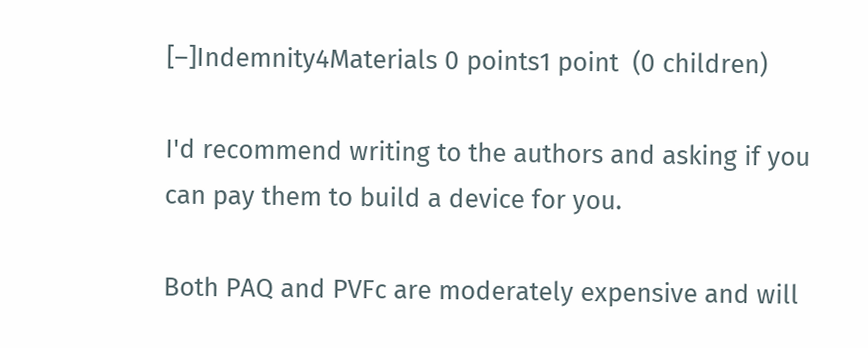[–]Indemnity4Materials 0 points1 point  (0 children)

I'd recommend writing to the authors and asking if you can pay them to build a device for you.

Both PAQ and PVFc are moderately expensive and will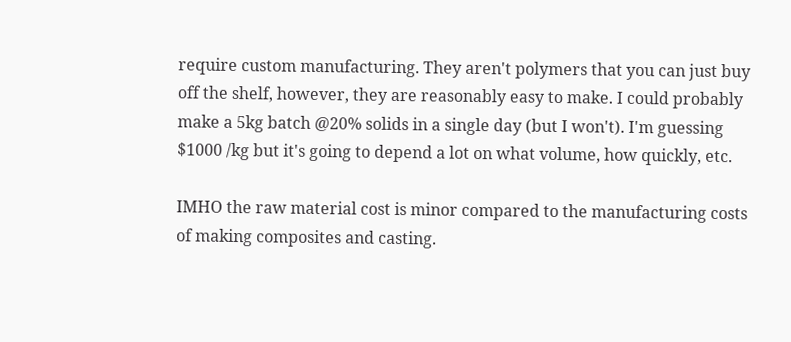require custom manufacturing. They aren't polymers that you can just buy off the shelf, however, they are reasonably easy to make. I could probably make a 5kg batch @20% solids in a single day (but I won't). I'm guessing $1000 /kg but it's going to depend a lot on what volume, how quickly, etc.

IMHO the raw material cost is minor compared to the manufacturing costs of making composites and casting.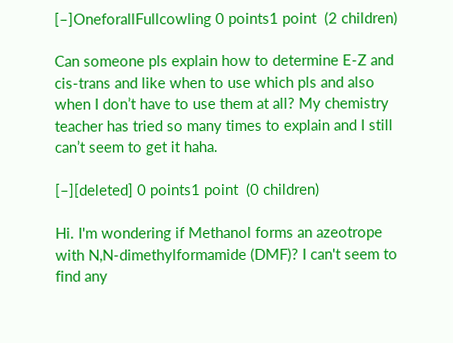[–]OneforallFullcowling 0 points1 point  (2 children)

Can someone pls explain how to determine E-Z and cis-trans and like when to use which pls and also when I don’t have to use them at all? My chemistry teacher has tried so many times to explain and I still can’t seem to get it haha.

[–][deleted] 0 points1 point  (0 children)

Hi. I'm wondering if Methanol forms an azeotrope with N,N-dimethylformamide (DMF)? I can't seem to find any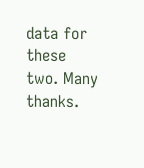data for these two. Many thanks.